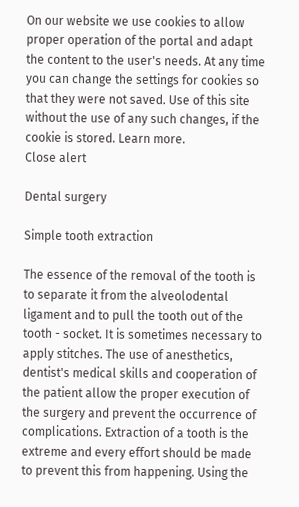On our website we use cookies to allow proper operation of the portal and adapt the content to the user's needs. At any time you can change the settings for cookies so that they were not saved. Use of this site without the use of any such changes, if the cookie is stored. Learn more.
Close alert

Dental surgery

Simple tooth extraction

The essence of the removal of the tooth is to separate it from the alveolodental ligament and to pull the tooth out of the tooth - socket. It is sometimes necessary to apply stitches. The use of anesthetics, dentist's medical skills and cooperation of the patient allow the proper execution of the surgery and prevent the occurrence of complications. Extraction of a tooth is the extreme and every effort should be made to prevent this from happening. Using the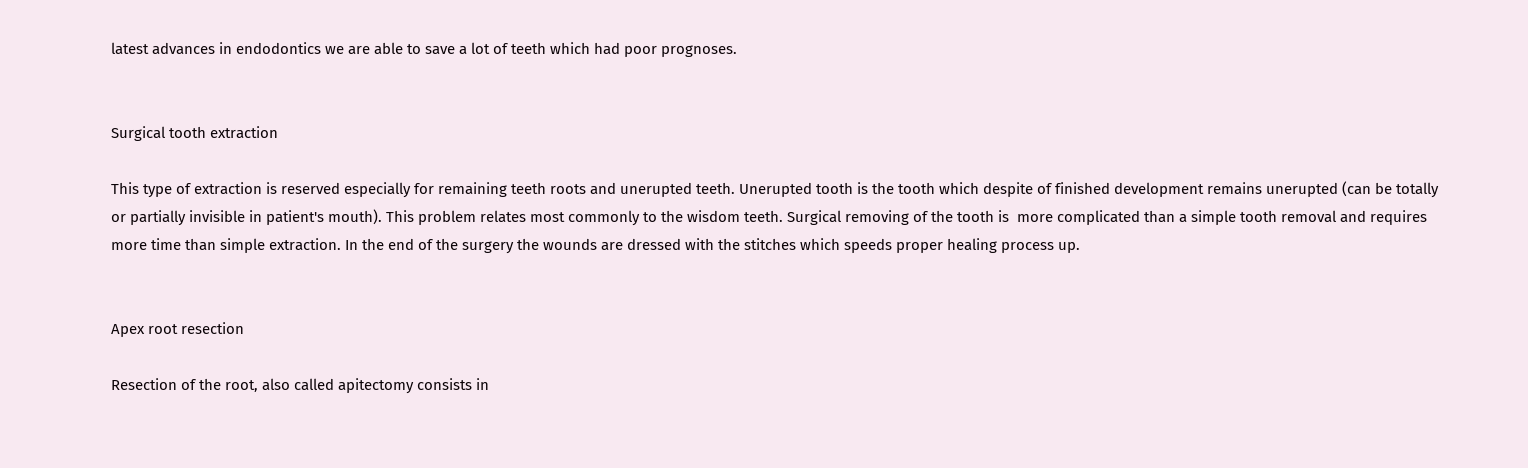latest advances in endodontics we are able to save a lot of teeth which had poor prognoses.


Surgical tooth extraction

This type of extraction is reserved especially for remaining teeth roots and unerupted teeth. Unerupted tooth is the tooth which despite of finished development remains unerupted (can be totally or partially invisible in patient's mouth). This problem relates most commonly to the wisdom teeth. Surgical removing of the tooth is  more complicated than a simple tooth removal and requires more time than simple extraction. In the end of the surgery the wounds are dressed with the stitches which speeds proper healing process up.


Apex root resection

Resection of the root, also called apitectomy consists in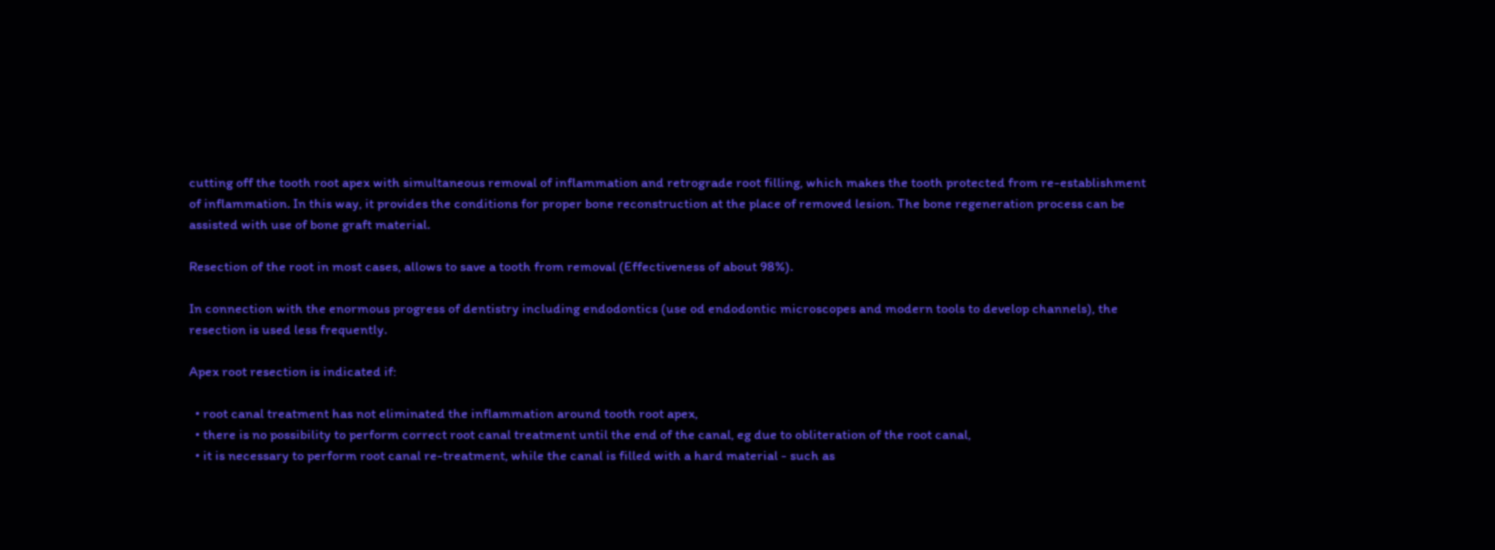cutting off the tooth root apex with simultaneous removal of inflammation and retrograde root filling, which makes the tooth protected from re-establishment of inflammation. In this way, it provides the conditions for proper bone reconstruction at the place of removed lesion. The bone regeneration process can be assisted with use of bone graft material.

Resection of the root in most cases, allows to save a tooth from removal (Effectiveness of about 98%).

In connection with the enormous progress of dentistry including endodontics (use od endodontic microscopes and modern tools to develop channels), the resection is used less frequently.

Apex root resection is indicated if:

  • root canal treatment has not eliminated the inflammation around tooth root apex,
  • there is no possibility to perform correct root canal treatment until the end of the canal, eg due to obliteration of the root canal,
  • it is necessary to perform root canal re-treatment, while the canal is filled with a hard material - such as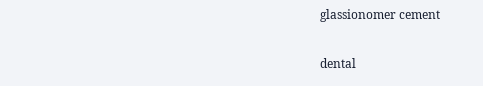glassionomer cement

dental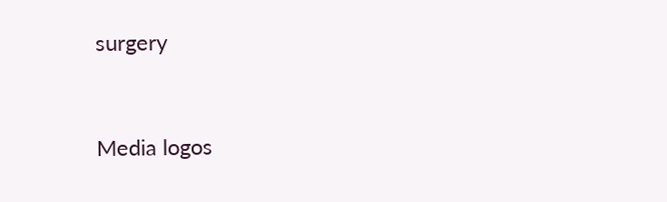surgery


Media logos